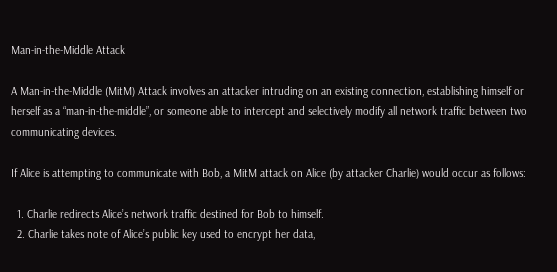Man-in-the-Middle Attack

A Man-in-the-Middle (MitM) Attack involves an attacker intruding on an existing connection, establishing himself or herself as a “man-in-the-middle”, or someone able to intercept and selectively modify all network traffic between two communicating devices.

If Alice is attempting to communicate with Bob, a MitM attack on Alice (by attacker Charlie) would occur as follows:

  1. Charlie redirects Alice’s network traffic destined for Bob to himself.
  2. Charlie takes note of Alice’s public key used to encrypt her data,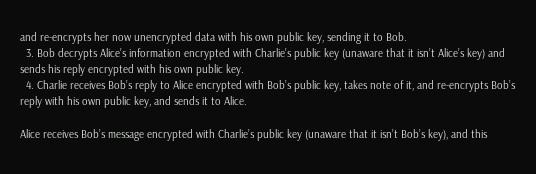and re-encrypts her now unencrypted data with his own public key, sending it to Bob.
  3. Bob decrypts Alice’s information encrypted with Charlie’s public key (unaware that it isn’t Alice’s key) and sends his reply encrypted with his own public key.
  4. Charlie receives Bob’s reply to Alice encrypted with Bob’s public key, takes note of it, and re-encrypts Bob’s reply with his own public key, and sends it to Alice.

Alice receives Bob’s message encrypted with Charlie’s public key (unaware that it isn’t Bob’s key), and this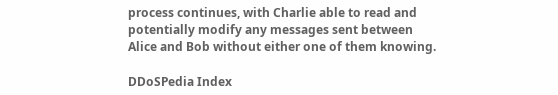process continues, with Charlie able to read and potentially modify any messages sent between Alice and Bob without either one of them knowing.

DDoSPedia Index